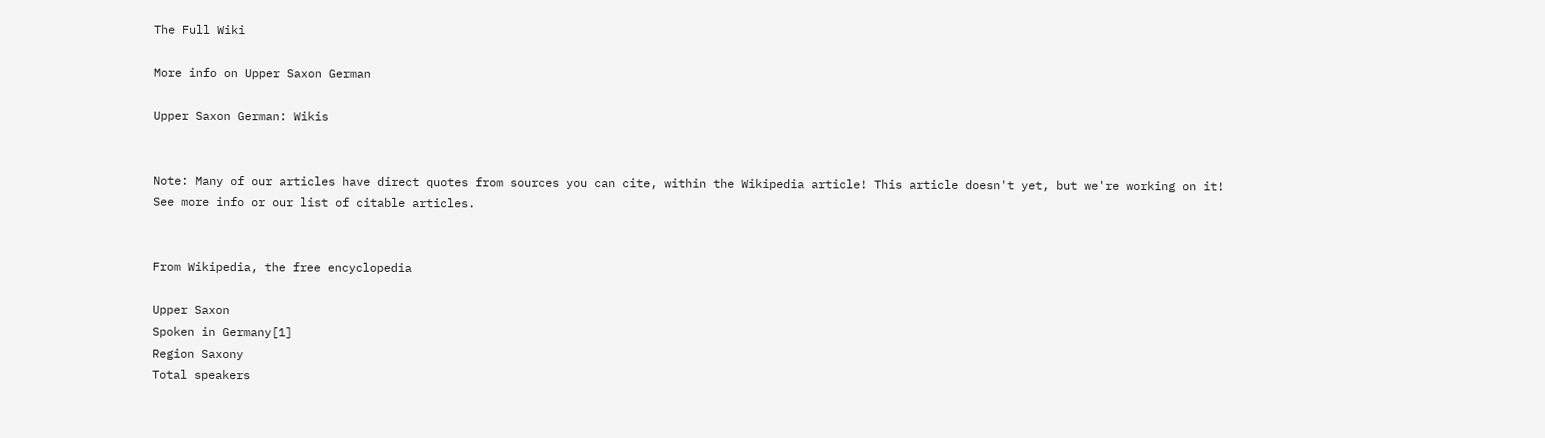The Full Wiki

More info on Upper Saxon German

Upper Saxon German: Wikis


Note: Many of our articles have direct quotes from sources you can cite, within the Wikipedia article! This article doesn't yet, but we're working on it! See more info or our list of citable articles.


From Wikipedia, the free encyclopedia

Upper Saxon
Spoken in Germany[1]
Region Saxony
Total speakers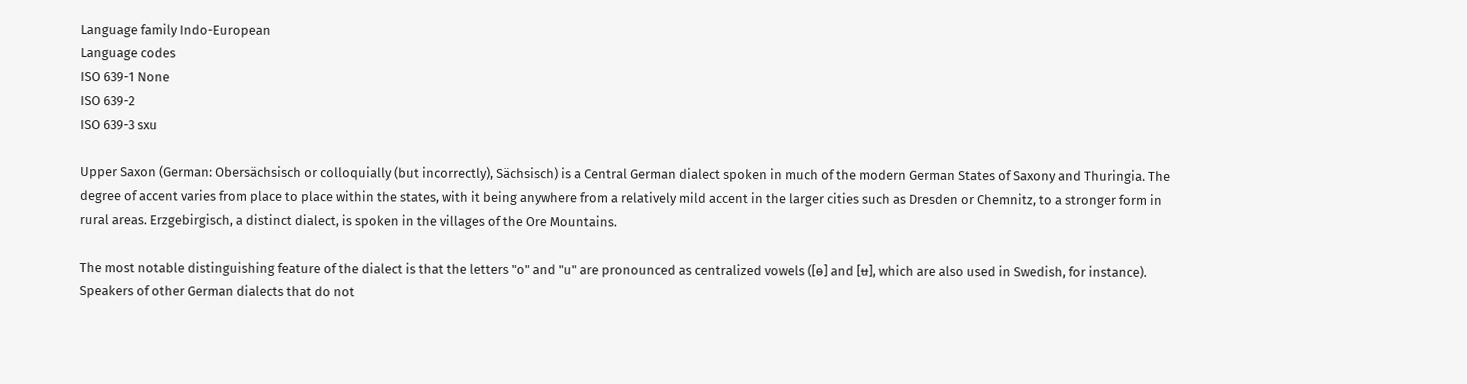Language family Indo-European
Language codes
ISO 639-1 None
ISO 639-2
ISO 639-3 sxu

Upper Saxon (German: Obersächsisch or colloquially (but incorrectly), Sächsisch) is a Central German dialect spoken in much of the modern German States of Saxony and Thuringia. The degree of accent varies from place to place within the states, with it being anywhere from a relatively mild accent in the larger cities such as Dresden or Chemnitz, to a stronger form in rural areas. Erzgebirgisch, a distinct dialect, is spoken in the villages of the Ore Mountains.

The most notable distinguishing feature of the dialect is that the letters "o" and "u" are pronounced as centralized vowels ([ɵ] and [ʉ], which are also used in Swedish, for instance). Speakers of other German dialects that do not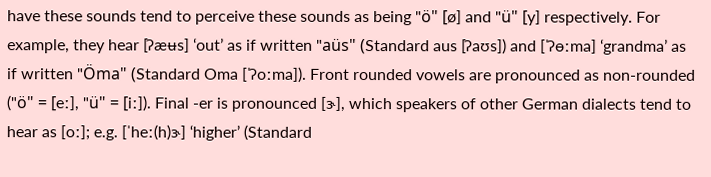have these sounds tend to perceive these sounds as being "ö" [ø] and "ü" [y] respectively. For example, they hear [ʔæʉs] ‘out’ as if written "aüs" (Standard aus [ʔaʊs]) and [ˈʔɵːma] ‘grandma’ as if written "Öma" (Standard Oma [ˈʔoːma]). Front rounded vowels are pronounced as non-rounded ("ö" = [eː], "ü" = [iː]). Final -er is pronounced [ɝ], which speakers of other German dialects tend to hear as [oː]; e.g. [ˈheː(h)ɝ] ‘higher’ (Standard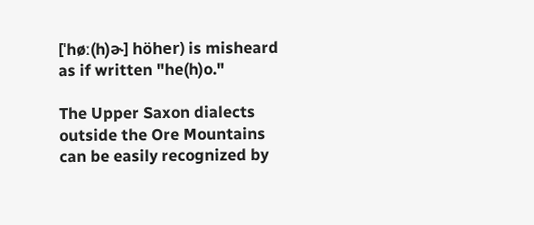[ˈhøː(h)ɚ] höher) is misheard as if written "he(h)o."

The Upper Saxon dialects outside the Ore Mountains can be easily recognized by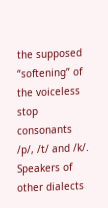the supposed “softening” of the voiceless stop consonants /p/, /t/ and /k/. Speakers of other dialects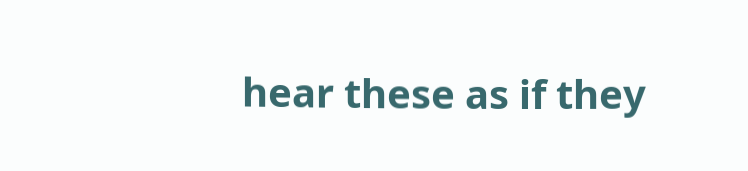hear these as if they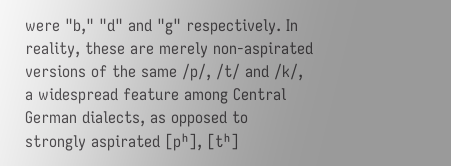were "b," "d" and "g" respectively. In reality, these are merely non-aspirated versions of the same /p/, /t/ and /k/, a widespread feature among Central German dialects, as opposed to strongly aspirated [pʰ], [tʰ]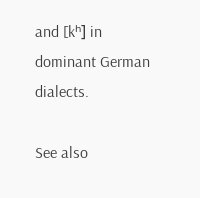and [kʰ] in dominant German dialects.

See also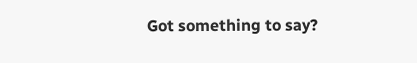Got something to say?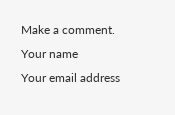Make a comment.
Your name
Your email address